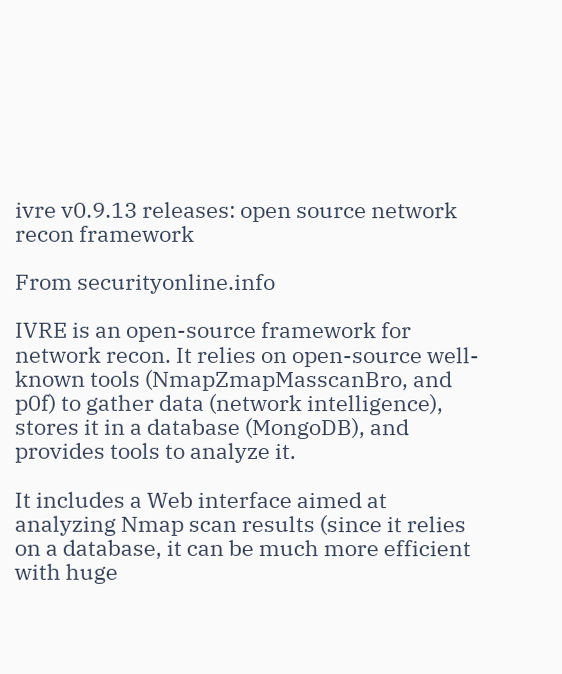ivre v0.9.13 releases: open source network recon framework

From securityonline.info

IVRE is an open-source framework for network recon. It relies on open-source well-known tools (NmapZmapMasscanBro, and p0f) to gather data (network intelligence), stores it in a database (MongoDB), and provides tools to analyze it.

It includes a Web interface aimed at analyzing Nmap scan results (since it relies on a database, it can be much more efficient with huge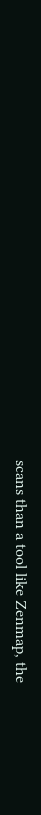scans than a tool like Zenmap, the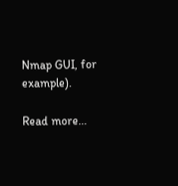Nmap GUI, for example).

Read more…